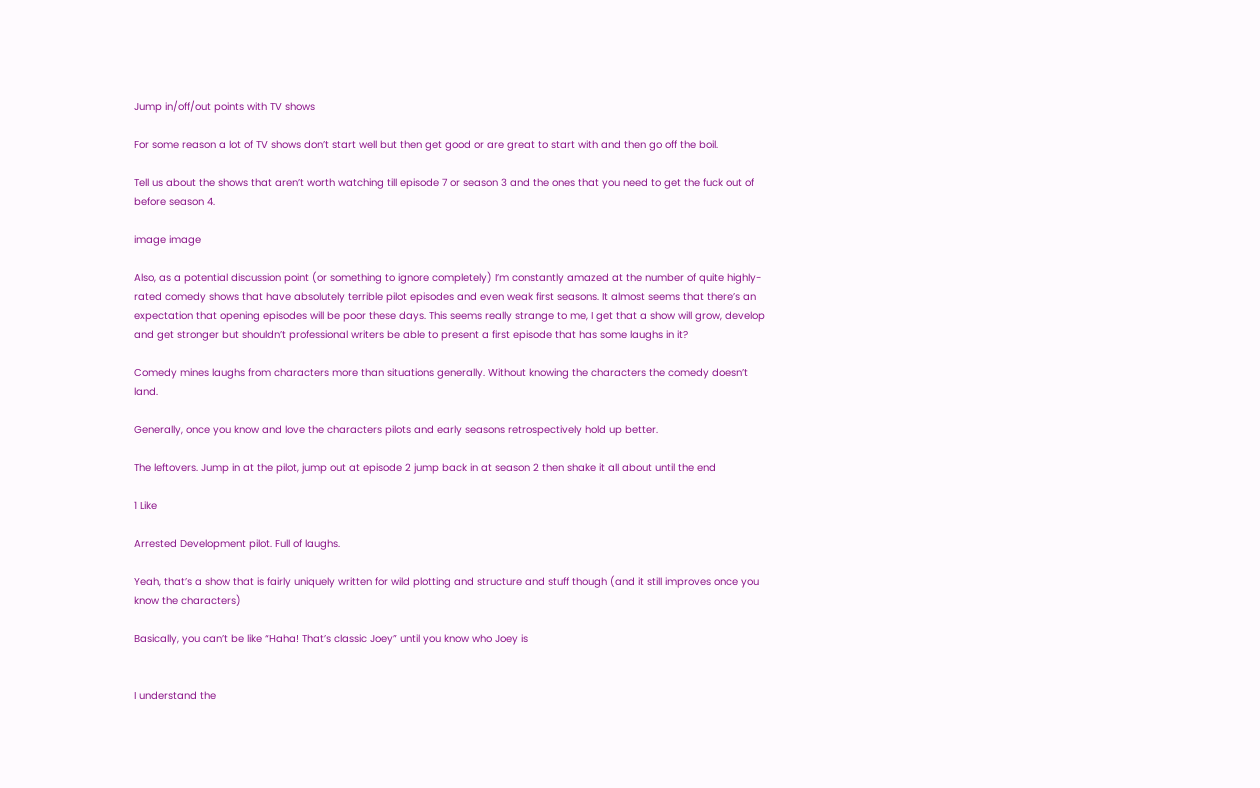Jump in/off/out points with TV shows

For some reason a lot of TV shows don’t start well but then get good or are great to start with and then go off the boil.

Tell us about the shows that aren’t worth watching till episode 7 or season 3 and the ones that you need to get the fuck out of before season 4.

image image

Also, as a potential discussion point (or something to ignore completely) I’m constantly amazed at the number of quite highly-rated comedy shows that have absolutely terrible pilot episodes and even weak first seasons. It almost seems that there’s an expectation that opening episodes will be poor these days. This seems really strange to me, I get that a show will grow, develop and get stronger but shouldn’t professional writers be able to present a first episode that has some laughs in it?

Comedy mines laughs from characters more than situations generally. Without knowing the characters the comedy doesn’t land.

Generally, once you know and love the characters pilots and early seasons retrospectively hold up better.

The leftovers. Jump in at the pilot, jump out at episode 2 jump back in at season 2 then shake it all about until the end

1 Like

Arrested Development pilot. Full of laughs.

Yeah, that’s a show that is fairly uniquely written for wild plotting and structure and stuff though (and it still improves once you know the characters)

Basically, you can’t be like “Haha! That’s classic Joey” until you know who Joey is


I understand the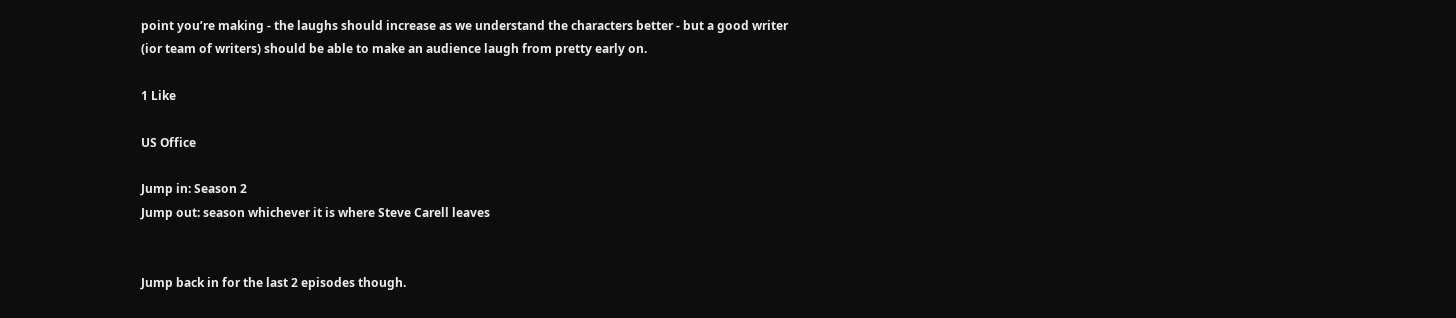point you’re making - the laughs should increase as we understand the characters better - but a good writer (ior team of writers) should be able to make an audience laugh from pretty early on.

1 Like

US Office

Jump in: Season 2
Jump out: season whichever it is where Steve Carell leaves


Jump back in for the last 2 episodes though.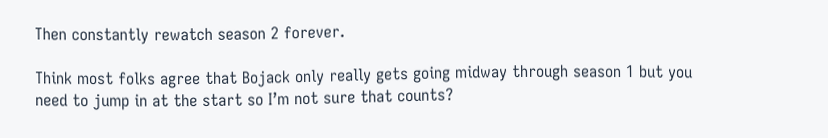Then constantly rewatch season 2 forever.

Think most folks agree that Bojack only really gets going midway through season 1 but you need to jump in at the start so I’m not sure that counts?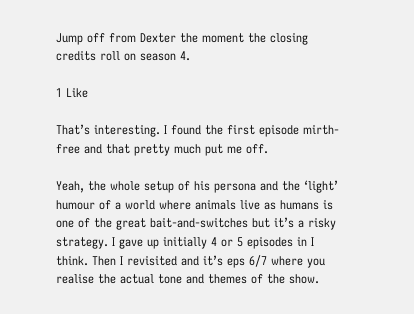Jump off from Dexter the moment the closing credits roll on season 4.

1 Like

That’s interesting. I found the first episode mirth-free and that pretty much put me off.

Yeah, the whole setup of his persona and the ‘light’ humour of a world where animals live as humans is one of the great bait-and-switches but it’s a risky strategy. I gave up initially 4 or 5 episodes in I think. Then I revisited and it’s eps 6/7 where you realise the actual tone and themes of the show.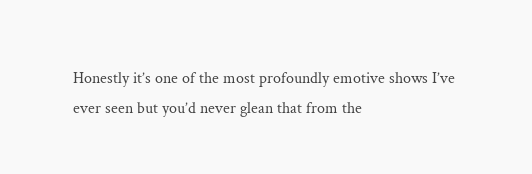Honestly it’s one of the most profoundly emotive shows I’ve ever seen but you’d never glean that from the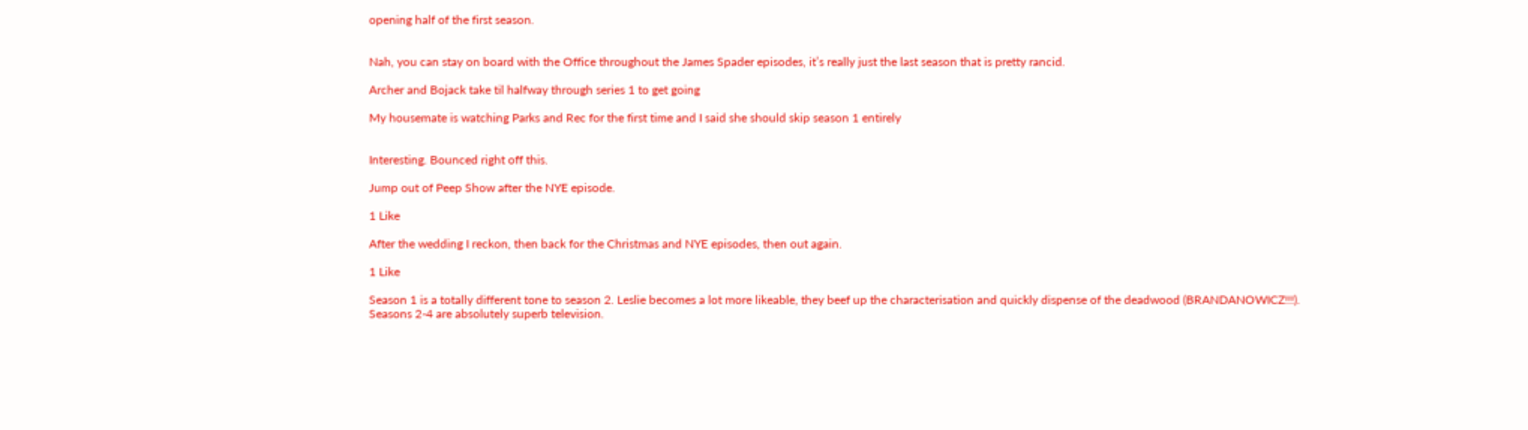opening half of the first season.


Nah, you can stay on board with the Office throughout the James Spader episodes, it’s really just the last season that is pretty rancid.

Archer and Bojack take til halfway through series 1 to get going

My housemate is watching Parks and Rec for the first time and I said she should skip season 1 entirely


Interesting. Bounced right off this.

Jump out of Peep Show after the NYE episode.

1 Like

After the wedding I reckon, then back for the Christmas and NYE episodes, then out again.

1 Like

Season 1 is a totally different tone to season 2. Leslie becomes a lot more likeable, they beef up the characterisation and quickly dispense of the deadwood (BRANDANOWICZ!!!). Seasons 2-4 are absolutely superb television.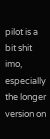pilot is a bit shit imo, especially the longer version on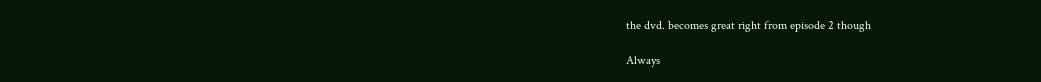the dvd. becomes great right from episode 2 though

Always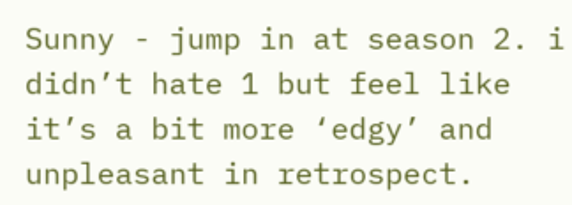Sunny - jump in at season 2. i didn’t hate 1 but feel like it’s a bit more ‘edgy’ and unpleasant in retrospect.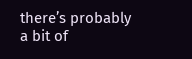there’s probably a bit of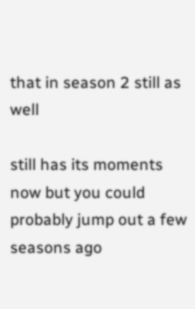that in season 2 still as well

still has its moments now but you could probably jump out a few seasons ago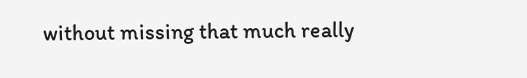without missing that much really